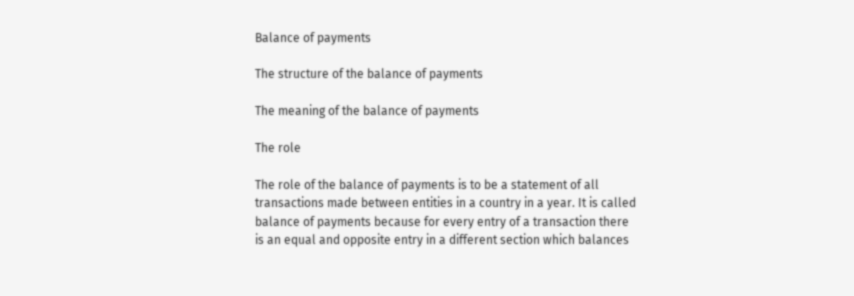Balance of payments

The structure of the balance of payments

The meaning of the balance of payments

The role

The role of the balance of payments is to be a statement of all transactions made between entities in a country in a year. It is called balance of payments because for every entry of a transaction there is an equal and opposite entry in a different section which balances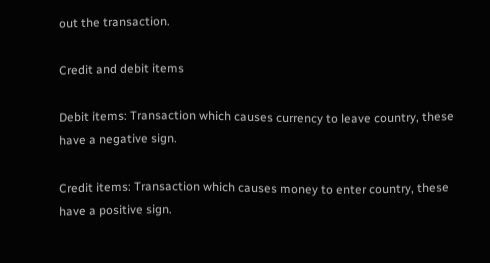out the transaction.

Credit and debit items

Debit items: Transaction which causes currency to leave country, these have a negative sign.

Credit items: Transaction which causes money to enter country, these have a positive sign.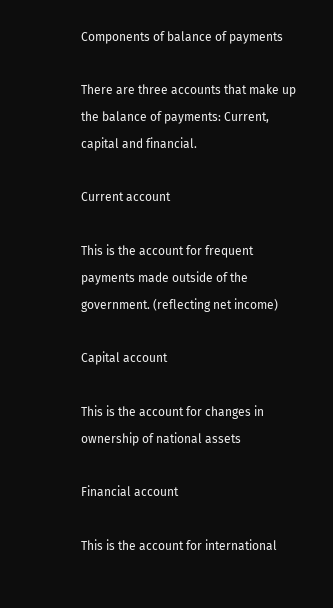Components of balance of payments

There are three accounts that make up the balance of payments: Current, capital and financial.

Current account

This is the account for frequent payments made outside of the government. (reflecting net income)

Capital account

This is the account for changes in ownership of national assets

Financial account

This is the account for international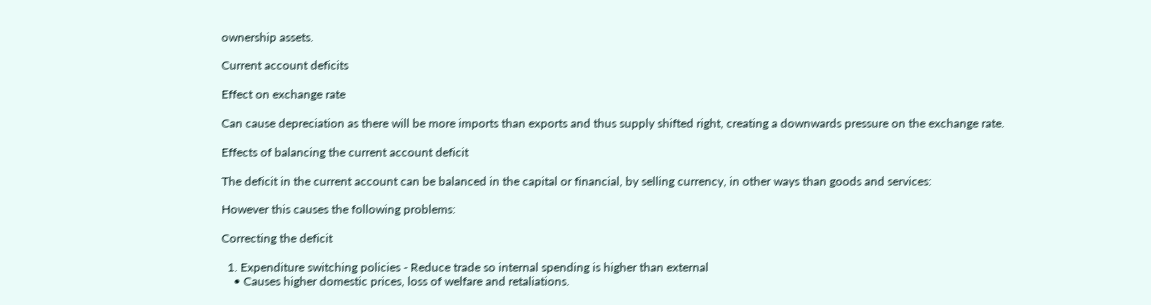ownership assets.

Current account deficits

Effect on exchange rate

Can cause depreciation as there will be more imports than exports and thus supply shifted right, creating a downwards pressure on the exchange rate.

Effects of balancing the current account deficit

The deficit in the current account can be balanced in the capital or financial, by selling currency, in other ways than goods and services:

However this causes the following problems:

Correcting the deficit

  1. Expenditure switching policies - Reduce trade so internal spending is higher than external
    • Causes higher domestic prices, loss of welfare and retaliations.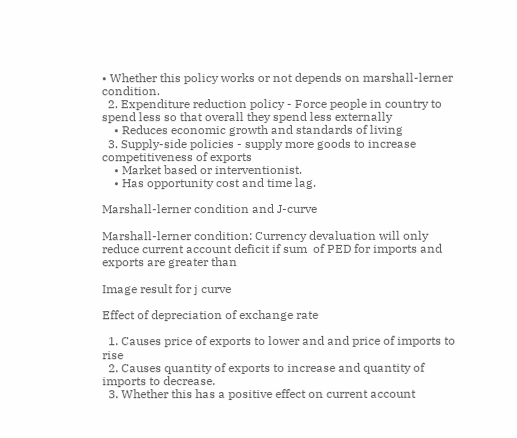• Whether this policy works or not depends on marshall-lerner condition.
  2. Expenditure reduction policy - Force people in country to spend less so that overall they spend less externally
    • Reduces economic growth and standards of living
  3. Supply-side policies - supply more goods to increase competitiveness of exports
    • Market based or interventionist.
    • Has opportunity cost and time lag.

Marshall-lerner condition and J-curve

Marshall-lerner condition: Currency devaluation will only reduce current account deficit if sum  of PED for imports and exports are greater than

Image result for j curve

Effect of depreciation of exchange rate

  1. Causes price of exports to lower and and price of imports to rise
  2. Causes quantity of exports to increase and quantity of imports to decrease.
  3. Whether this has a positive effect on current account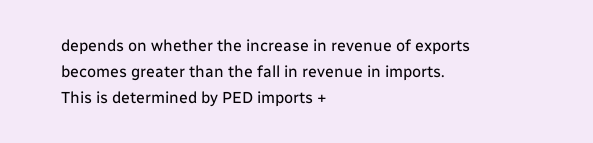depends on whether the increase in revenue of exports becomes greater than the fall in revenue in imports. This is determined by PED imports +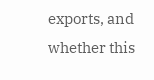exports, and whether this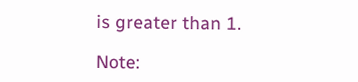is greater than 1.

Note: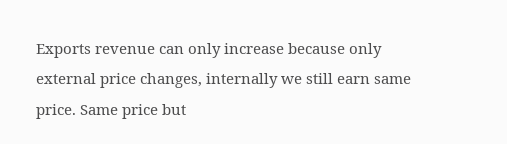Exports revenue can only increase because only external price changes, internally we still earn same price. Same price but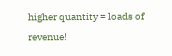higher quantity = loads of revenue!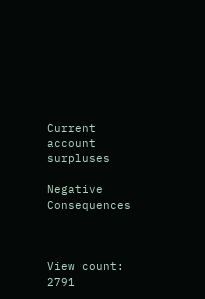Current account surpluses

Negative Consequences



View count: 2791